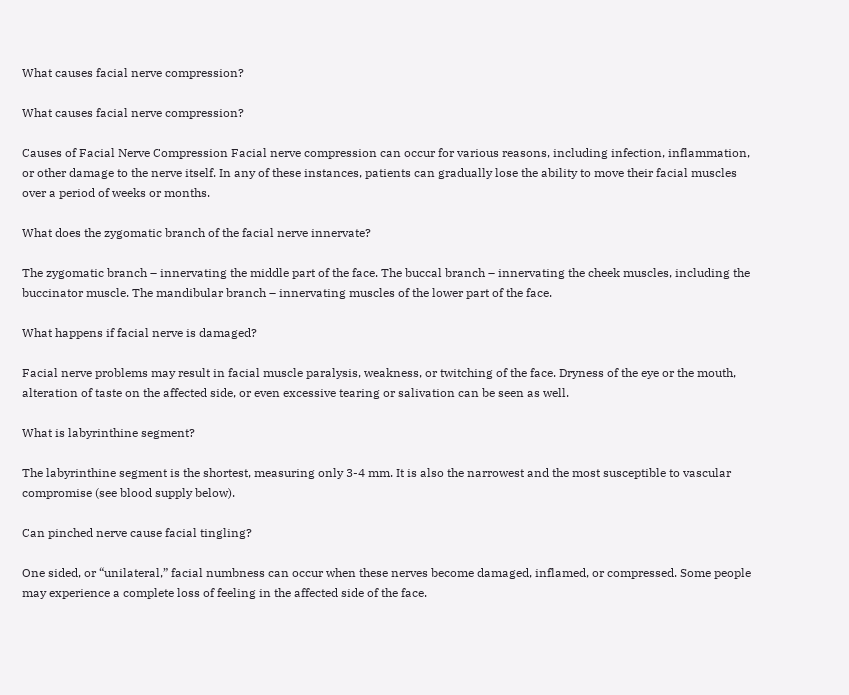What causes facial nerve compression?

What causes facial nerve compression?

Causes of Facial Nerve Compression Facial nerve compression can occur for various reasons, including infection, inflammation, or other damage to the nerve itself. In any of these instances, patients can gradually lose the ability to move their facial muscles over a period of weeks or months.

What does the zygomatic branch of the facial nerve innervate?

The zygomatic branch – innervating the middle part of the face. The buccal branch – innervating the cheek muscles, including the buccinator muscle. The mandibular branch – innervating muscles of the lower part of the face.

What happens if facial nerve is damaged?

Facial nerve problems may result in facial muscle paralysis, weakness, or twitching of the face. Dryness of the eye or the mouth, alteration of taste on the affected side, or even excessive tearing or salivation can be seen as well.

What is labyrinthine segment?

The labyrinthine segment is the shortest, measuring only 3-4 mm. It is also the narrowest and the most susceptible to vascular compromise (see blood supply below).

Can pinched nerve cause facial tingling?

One sided, or “unilateral,” facial numbness can occur when these nerves become damaged, inflamed, or compressed. Some people may experience a complete loss of feeling in the affected side of the face.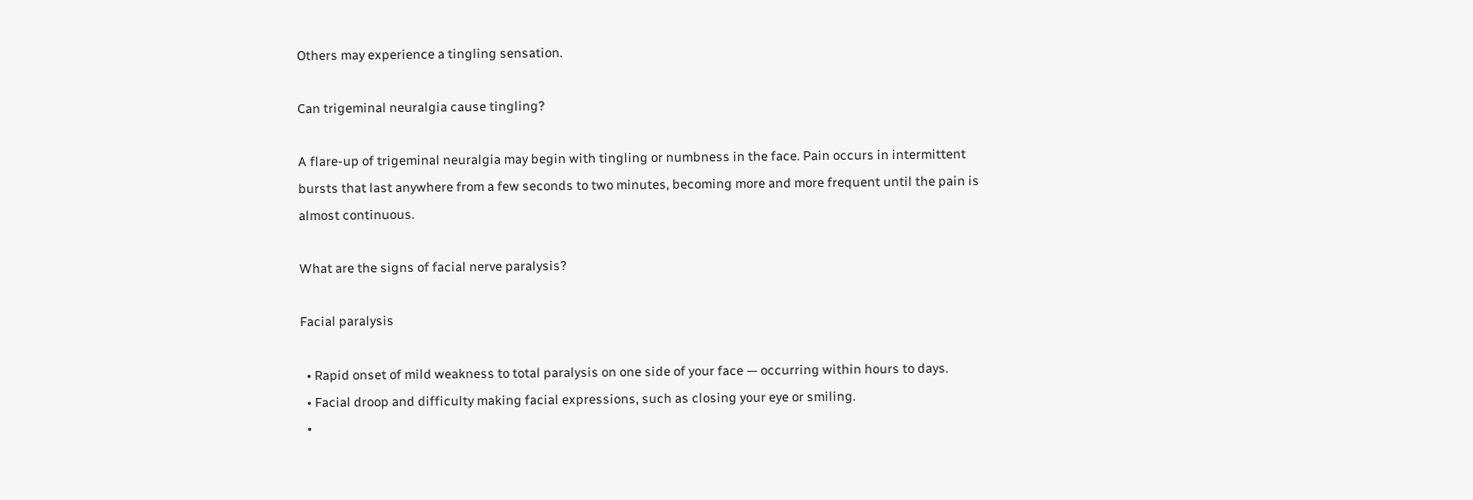Others may experience a tingling sensation.

Can trigeminal neuralgia cause tingling?

A flare-up of trigeminal neuralgia may begin with tingling or numbness in the face. Pain occurs in intermittent bursts that last anywhere from a few seconds to two minutes, becoming more and more frequent until the pain is almost continuous.

What are the signs of facial nerve paralysis?

Facial paralysis

  • Rapid onset of mild weakness to total paralysis on one side of your face — occurring within hours to days.
  • Facial droop and difficulty making facial expressions, such as closing your eye or smiling.
  •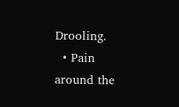Drooling.
  • Pain around the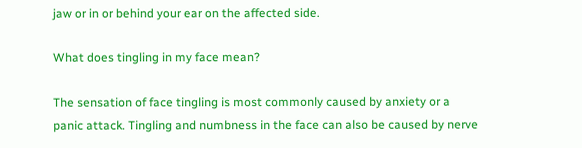jaw or in or behind your ear on the affected side.

What does tingling in my face mean?

The sensation of face tingling is most commonly caused by anxiety or a panic attack. Tingling and numbness in the face can also be caused by nerve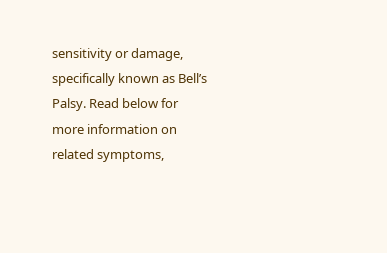sensitivity or damage, specifically known as Bell’s Palsy. Read below for more information on related symptoms,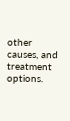other causes, and treatment options.